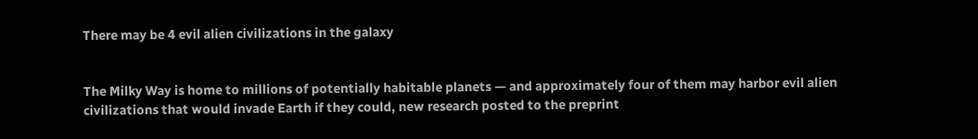There may be 4 evil alien civilizations in the galaxy


The Milky Way is home to millions of potentially habitable planets — and approximately four of them may harbor evil alien civilizations that would invade Earth if they could, new research posted to the preprint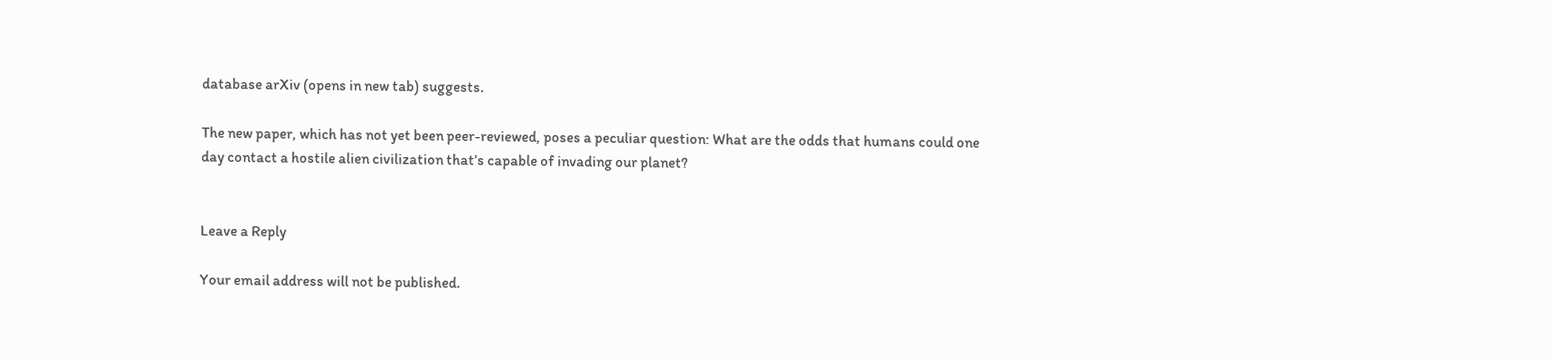database arXiv (opens in new tab) suggests.

The new paper, which has not yet been peer-reviewed, poses a peculiar question: What are the odds that humans could one day contact a hostile alien civilization that’s capable of invading our planet?


Leave a Reply

Your email address will not be published.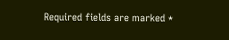Required fields are marked *